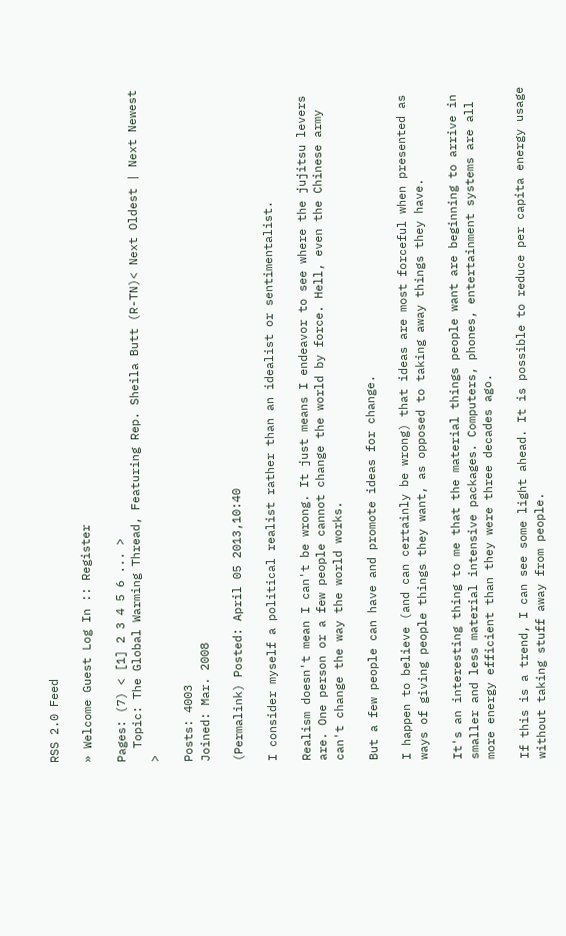RSS 2.0 Feed

» Welcome Guest Log In :: Register

Pages: (7) < [1] 2 3 4 5 6 ... >
  Topic: The Global Warming Thread, Featuring Rep. Sheila Butt (R-TN)< Next Oldest | Next Newest >

Posts: 4003
Joined: Mar. 2008

(Permalink) Posted: April 05 2013,10:40

I consider myself a political realist rather than an idealist or sentimentalist.

Realism doesn't mean I can't be wrong. It just means I endeavor to see where the jujitsu levers are. One person or a few people cannot change the world by force. Hell, even the Chinese army can't change the way the world works.

But a few people can have and promote ideas for change.

I happen to believe (and can certainly be wrong) that ideas are most forceful when presented as ways of giving people things they want, as opposed to taking away things they have.

It's an interesting thing to me that the material things people want are beginning to arrive in smaller and less material intensive packages. Computers, phones, entertainment systems are all more energy efficient than they were three decades ago.

If this is a trend, I can see some light ahead. It is possible to reduce per capita energy usage without taking stuff away from people.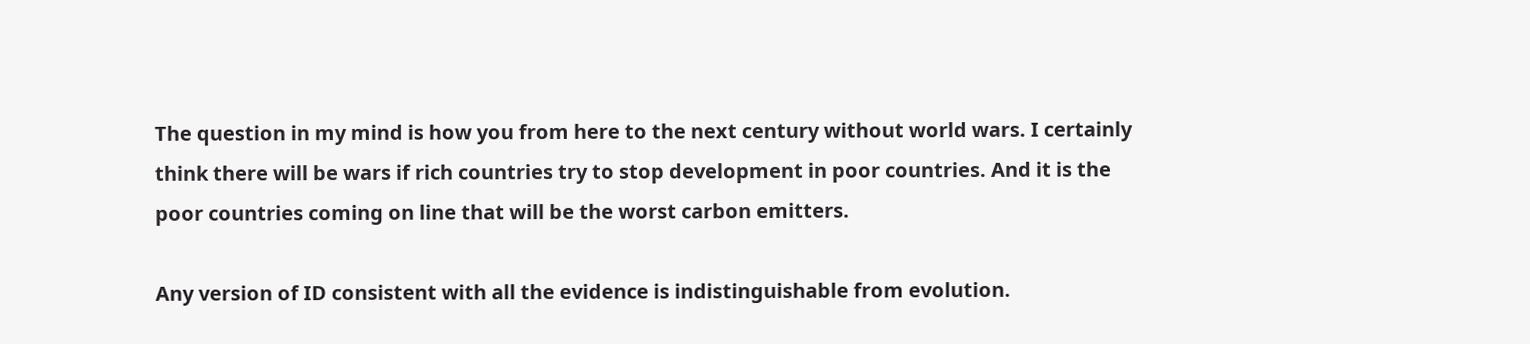The question in my mind is how you from here to the next century without world wars. I certainly think there will be wars if rich countries try to stop development in poor countries. And it is the poor countries coming on line that will be the worst carbon emitters.

Any version of ID consistent with all the evidence is indistinguishable from evolution.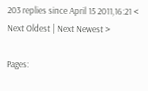203 replies since April 15 2011,16:21 < Next Oldest | Next Newest >

Pages: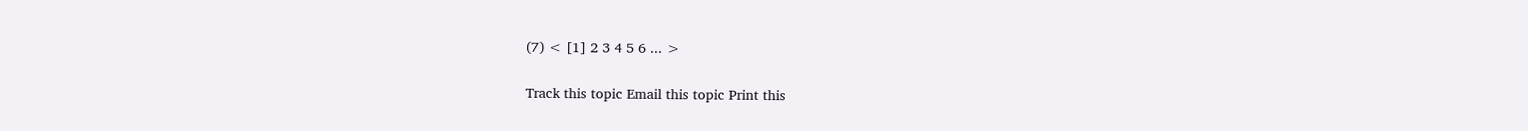(7) < [1] 2 3 4 5 6 ... >

Track this topic Email this topic Print this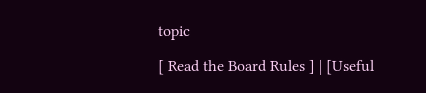topic

[ Read the Board Rules ] | [Useful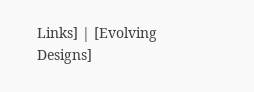Links] | [Evolving Designs]